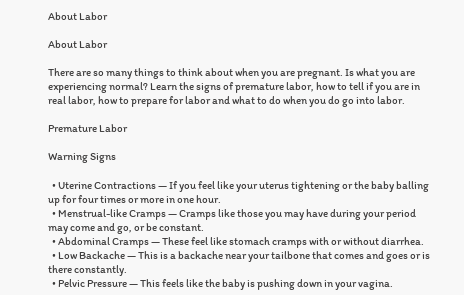About Labor

About Labor

There are so many things to think about when you are pregnant. Is what you are experiencing normal? Learn the signs of premature labor, how to tell if you are in real labor, how to prepare for labor and what to do when you do go into labor.

Premature Labor

Warning Signs

  • Uterine Contractions — If you feel like your uterus tightening or the baby balling up for four times or more in one hour.
  • Menstrual-like Cramps — Cramps like those you may have during your period may come and go, or be constant.
  • Abdominal Cramps — These feel like stomach cramps with or without diarrhea.
  • Low Backache — This is a backache near your tailbone that comes and goes or is there constantly.
  • Pelvic Pressure — This feels like the baby is pushing down in your vagina.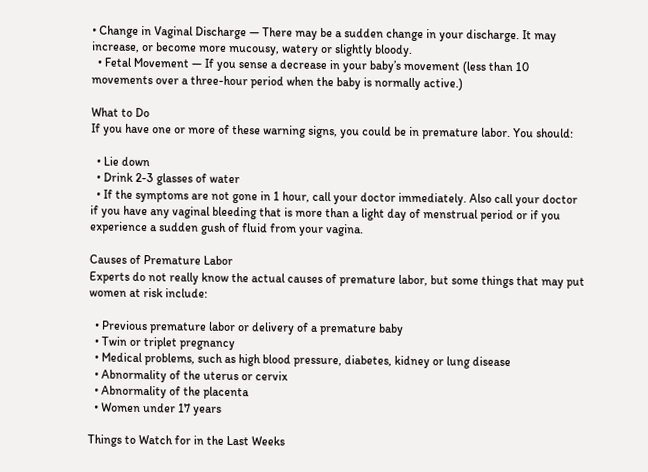• Change in Vaginal Discharge — There may be a sudden change in your discharge. It may increase, or become more mucousy, watery or slightly bloody.
  • Fetal Movement — If you sense a decrease in your baby’s movement (less than 10 movements over a three-hour period when the baby is normally active.)

What to Do
If you have one or more of these warning signs, you could be in premature labor. You should:

  • Lie down
  • Drink 2-3 glasses of water
  • If the symptoms are not gone in 1 hour, call your doctor immediately. Also call your doctor if you have any vaginal bleeding that is more than a light day of menstrual period or if you experience a sudden gush of fluid from your vagina.

Causes of Premature Labor
Experts do not really know the actual causes of premature labor, but some things that may put women at risk include:

  • Previous premature labor or delivery of a premature baby
  • Twin or triplet pregnancy
  • Medical problems, such as high blood pressure, diabetes, kidney or lung disease
  • Abnormality of the uterus or cervix
  • Abnormality of the placenta
  • Women under 17 years

Things to Watch for in the Last Weeks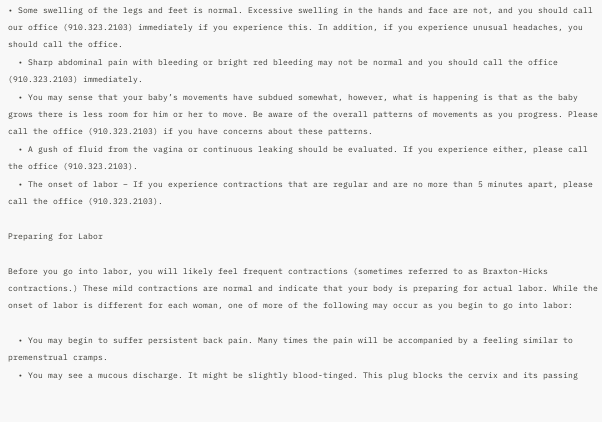• Some swelling of the legs and feet is normal. Excessive swelling in the hands and face are not, and you should call our office (910.323.2103) immediately if you experience this. In addition, if you experience unusual headaches, you should call the office.
  • Sharp abdominal pain with bleeding or bright red bleeding may not be normal and you should call the office (910.323.2103) immediately.
  • You may sense that your baby’s movements have subdued somewhat, however, what is happening is that as the baby grows there is less room for him or her to move. Be aware of the overall patterns of movements as you progress. Please call the office (910.323.2103) if you have concerns about these patterns.
  • A gush of fluid from the vagina or continuous leaking should be evaluated. If you experience either, please call the office (910.323.2103).
  • The onset of labor – If you experience contractions that are regular and are no more than 5 minutes apart, please call the office (910.323.2103).

Preparing for Labor

Before you go into labor, you will likely feel frequent contractions (sometimes referred to as Braxton-Hicks contractions.) These mild contractions are normal and indicate that your body is preparing for actual labor. While the onset of labor is different for each woman, one of more of the following may occur as you begin to go into labor:

  • You may begin to suffer persistent back pain. Many times the pain will be accompanied by a feeling similar to premenstrual cramps.
  • You may see a mucous discharge. It might be slightly blood-tinged. This plug blocks the cervix and its passing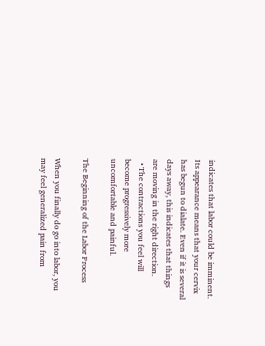indicates that labor could be imminent. Its appearance means that your cervix has begun to dialate. Even if it is several days away, this indicates that things are moving in the right direction.
  • The contractions you feel will become progressively more uncomfortable and painful.

The Beginning of the Labor Process

When you finally do go into labor, you may feel generalized pain from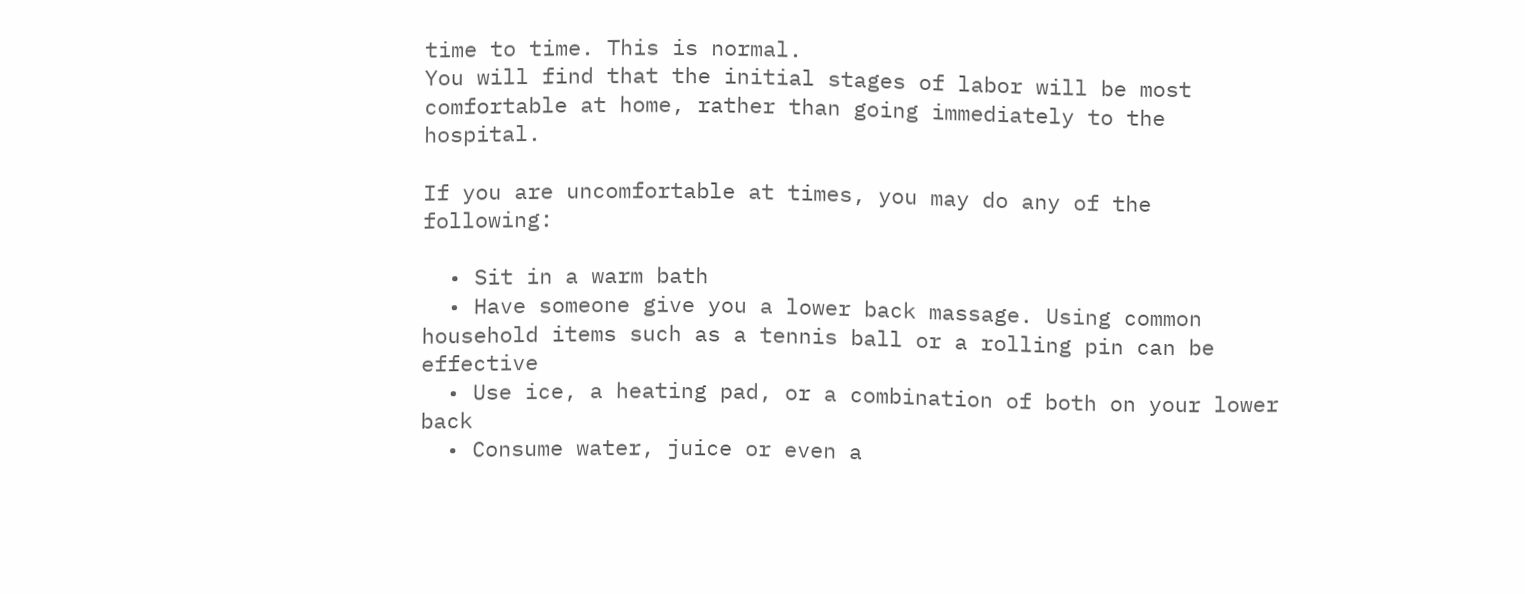time to time. This is normal.
You will find that the initial stages of labor will be most comfortable at home, rather than going immediately to the hospital.

If you are uncomfortable at times, you may do any of the following:

  • Sit in a warm bath
  • Have someone give you a lower back massage. Using common household items such as a tennis ball or a rolling pin can be effective
  • Use ice, a heating pad, or a combination of both on your lower back
  • Consume water, juice or even a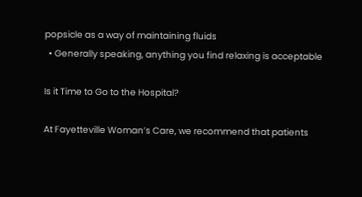popsicle as a way of maintaining fluids
  • Generally speaking, anything you find relaxing is acceptable

Is it Time to Go to the Hospital?

At Fayetteville Woman’s Care, we recommend that patients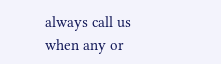always call us when any or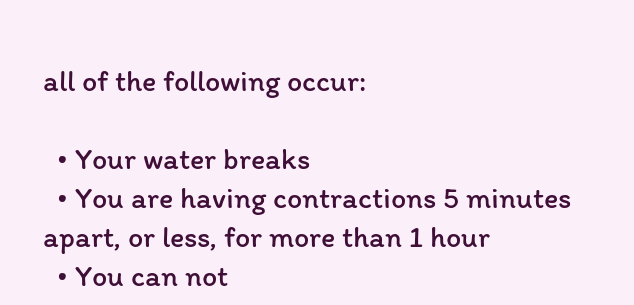all of the following occur:

  • Your water breaks
  • You are having contractions 5 minutes apart, or less, for more than 1 hour
  • You can not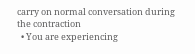carry on normal conversation during the contraction
  • You are experiencing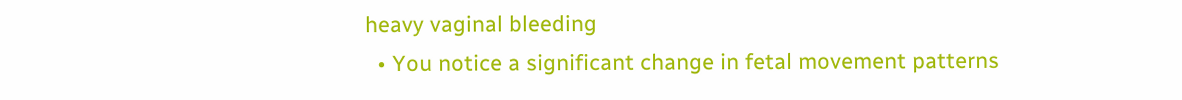heavy vaginal bleeding
  • You notice a significant change in fetal movement patterns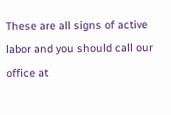These are all signs of active labor and you should call our office at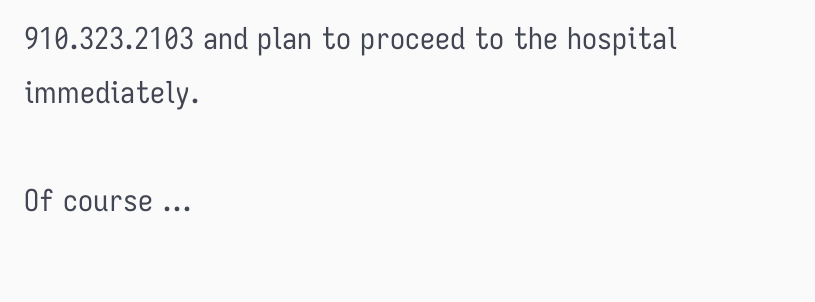910.323.2103 and plan to proceed to the hospital immediately.

Of course …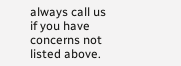always call us if you have concerns not listed above.